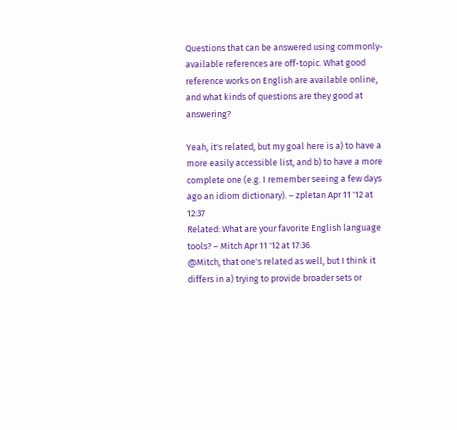Questions that can be answered using commonly-available references are off-topic. What good reference works on English are available online, and what kinds of questions are they good at answering?

Yeah, it's related, but my goal here is a) to have a more easily accessible list, and b) to have a more complete one (e.g. I remember seeing a few days ago an idiom dictionary). – zpletan Apr 11 '12 at 12:37
Related: What are your favorite English language tools? – Mitch Apr 11 '12 at 17:36
@Mitch, that one's related as well, but I think it differs in a) trying to provide broader sets or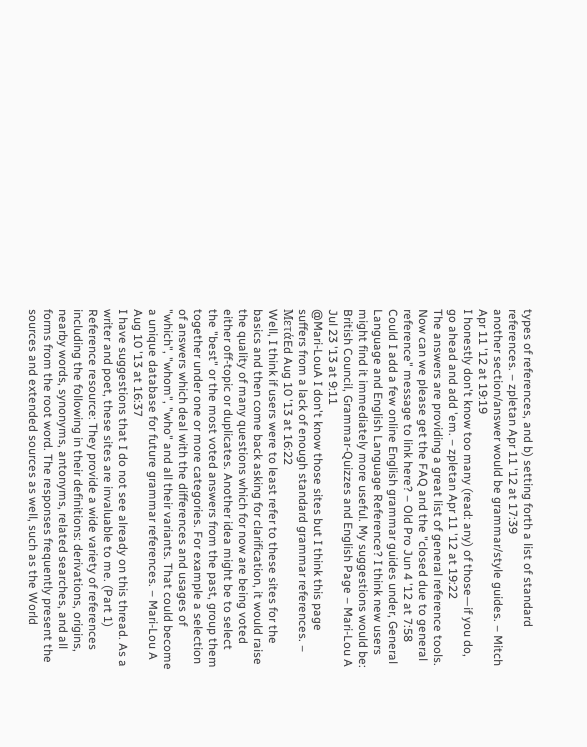types of references, and b) setting forth a list of standard references. – zpletan Apr 11 '12 at 17:39
another section/answer would be grammar/style guides. – Mitch Apr 11 '12 at 19:19
I honestly don't know too many (read: any) of those—if you do, go ahead and add 'em. – zpletan Apr 11 '12 at 19:22
The answers are providing a great list of general reference tools. Now can we please get the FAQ and the "closed due to general reference" message to link here? – Old Pro Jun 4 '12 at 7:58
Could I add a few online English grammar guides under, General Language and English Language Reference? I think new users might find it immediately more useful. My suggestions would be: British Council, Grammar-Quizzes and English Page – Mari-Lou A Jul 23 '13 at 9:11
@Mari-LouA I don't know those sites but I think this page suffers from a lack of enough standard grammar references. – MετάEd Aug 10 '13 at 16:22
Well, I think if users were to least refer to these sites for the basics and then come back asking for clarification, it would raise the quality of many questions which for now are being voted either off-topic or duplicates. Another idea might be to select the "best" or the most voted answers from the past, group them together under one or more categories. For example a selection of answers which deal with the differences and usages of "which", "whom", "who" and all their variants. That could become a unique database for future grammar references. – Mari-Lou A Aug 10 '13 at 16:37
I have suggestions that I do not see already on this thread. As a writer and poet, these sites are invaluable to me. (Part 1) Reference resource: They provide a wide variety of references including the following in their definitions: derivations, origins, nearby words, synonyms, antonyms, related searches, and all forms from the root word. The responses frequently present the sources and extended sources as well, such as the World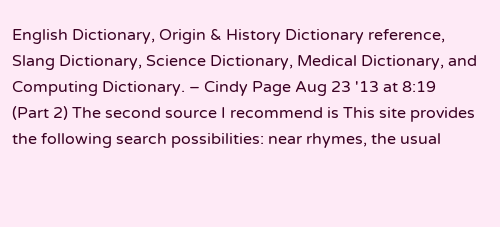English Dictionary, Origin & History Dictionary reference, Slang Dictionary, Science Dictionary, Medical Dictionary, and Computing Dictionary. – Cindy Page Aug 23 '13 at 8:19
(Part 2) The second source I recommend is This site provides the following search possibilities: near rhymes, the usual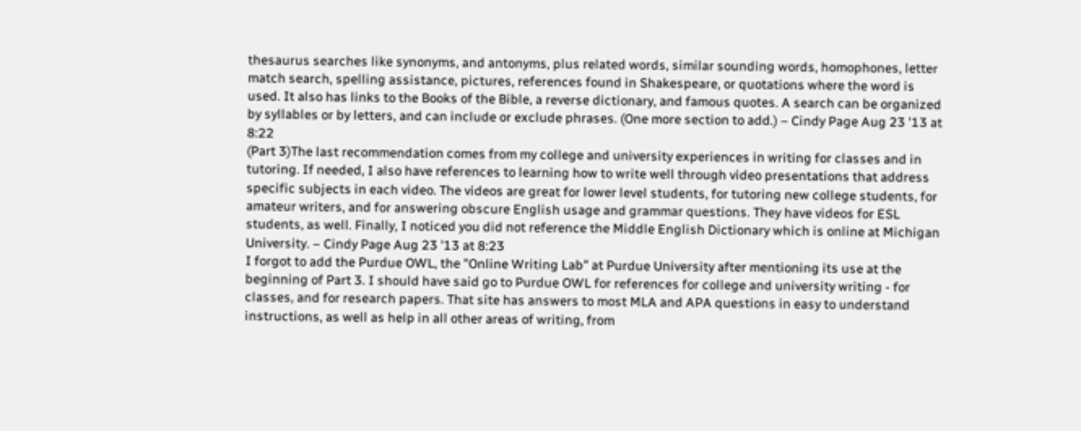thesaurus searches like synonyms, and antonyms, plus related words, similar sounding words, homophones, letter match search, spelling assistance, pictures, references found in Shakespeare, or quotations where the word is used. It also has links to the Books of the Bible, a reverse dictionary, and famous quotes. A search can be organized by syllables or by letters, and can include or exclude phrases. (One more section to add.) – Cindy Page Aug 23 '13 at 8:22
(Part 3)The last recommendation comes from my college and university experiences in writing for classes and in tutoring. If needed, I also have references to learning how to write well through video presentations that address specific subjects in each video. The videos are great for lower level students, for tutoring new college students, for amateur writers, and for answering obscure English usage and grammar questions. They have videos for ESL students, as well. Finally, I noticed you did not reference the Middle English Dictionary which is online at Michigan University. – Cindy Page Aug 23 '13 at 8:23
I forgot to add the Purdue OWL, the "Online Writing Lab" at Purdue University after mentioning its use at the beginning of Part 3. I should have said go to Purdue OWL for references for college and university writing - for classes, and for research papers. That site has answers to most MLA and APA questions in easy to understand instructions, as well as help in all other areas of writing, from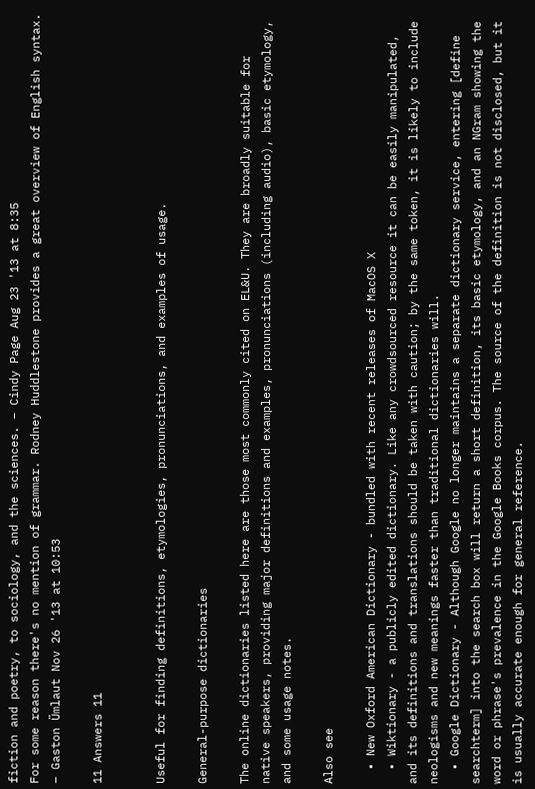fiction and poetry, to sociology, and the sciences. – Cindy Page Aug 23 '13 at 8:35
For some reason there's no mention of grammar. Rodney Huddlestone provides a great overview of English syntax. – Gaston Ümlaut Nov 26 '13 at 10:53

11 Answers 11


Useful for finding definitions, etymologies, pronunciations, and examples of usage.

General-purpose dictionaries

The online dictionaries listed here are those most commonly cited on EL&U. They are broadly suitable for native speakers, providing major definitions and examples, pronunciations (including audio), basic etymology, and some usage notes.

Also see

  • New Oxford American Dictionary - bundled with recent releases of MacOS X
  • Wiktionary - a publicly edited dictionary. Like any crowdsourced resource it can be easily manipulated, and its definitions and translations should be taken with caution; by the same token, it is likely to include neologisms and new meanings faster than traditional dictionaries will.
  • Google Dictionary - Although Google no longer maintains a separate dictionary service, entering [define searchterm] into the search box will return a short definition, its basic etymology, and an NGram showing the word or phrase's prevalence in the Google Books corpus. The source of the definition is not disclosed, but it is usually accurate enough for general reference.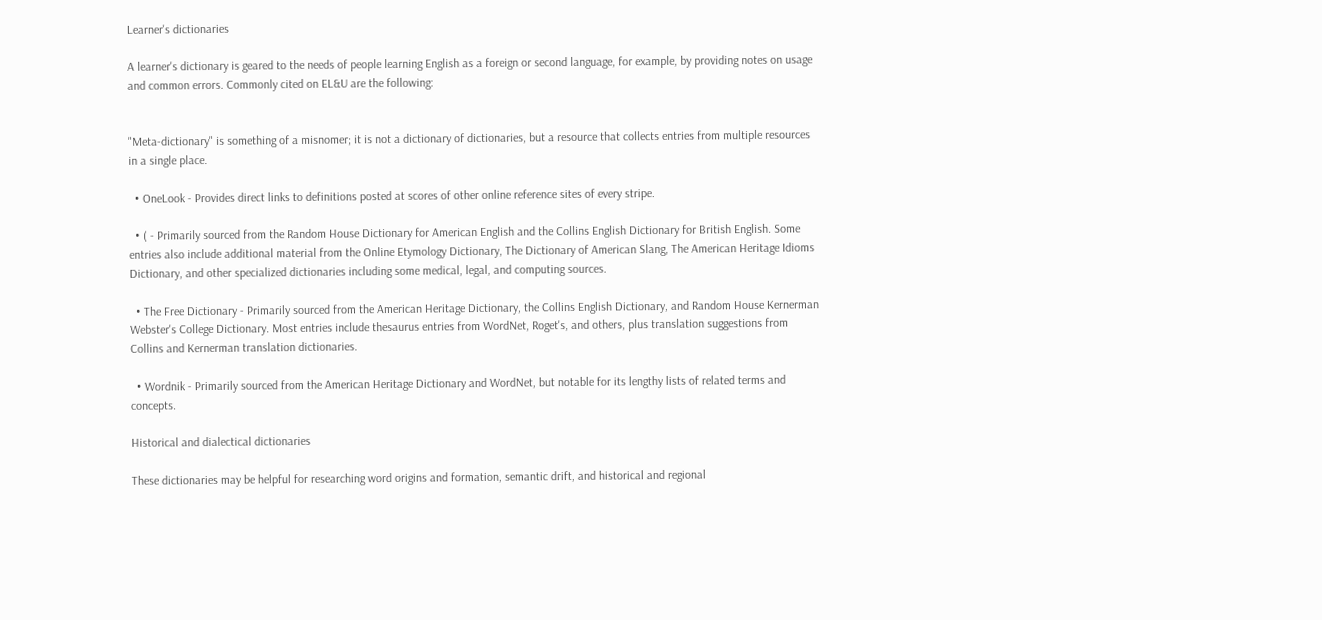Learner's dictionaries

A learner's dictionary is geared to the needs of people learning English as a foreign or second language, for example, by providing notes on usage and common errors. Commonly cited on EL&U are the following:


"Meta-dictionary" is something of a misnomer; it is not a dictionary of dictionaries, but a resource that collects entries from multiple resources in a single place.

  • OneLook - Provides direct links to definitions posted at scores of other online reference sites of every stripe.

  • ( - Primarily sourced from the Random House Dictionary for American English and the Collins English Dictionary for British English. Some entries also include additional material from the Online Etymology Dictionary, The Dictionary of American Slang, The American Heritage Idioms Dictionary, and other specialized dictionaries including some medical, legal, and computing sources.

  • The Free Dictionary - Primarily sourced from the American Heritage Dictionary, the Collins English Dictionary, and Random House Kernerman Webster's College Dictionary. Most entries include thesaurus entries from WordNet, Roget's, and others, plus translation suggestions from Collins and Kernerman translation dictionaries.

  • Wordnik - Primarily sourced from the American Heritage Dictionary and WordNet, but notable for its lengthy lists of related terms and concepts.

Historical and dialectical dictionaries

These dictionaries may be helpful for researching word origins and formation, semantic drift, and historical and regional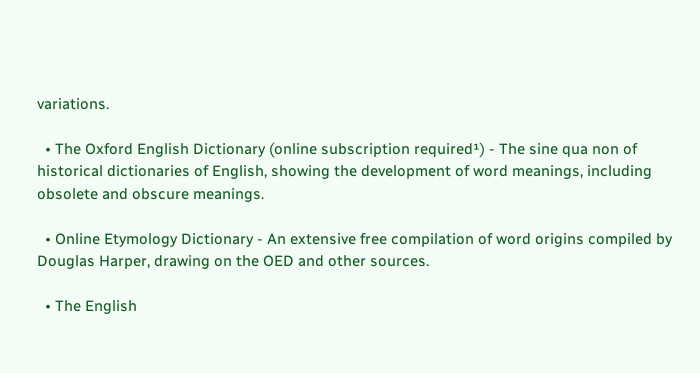variations.

  • The Oxford English Dictionary (online subscription required¹) - The sine qua non of historical dictionaries of English, showing the development of word meanings, including obsolete and obscure meanings.

  • Online Etymology Dictionary - An extensive free compilation of word origins compiled by Douglas Harper, drawing on the OED and other sources.

  • The English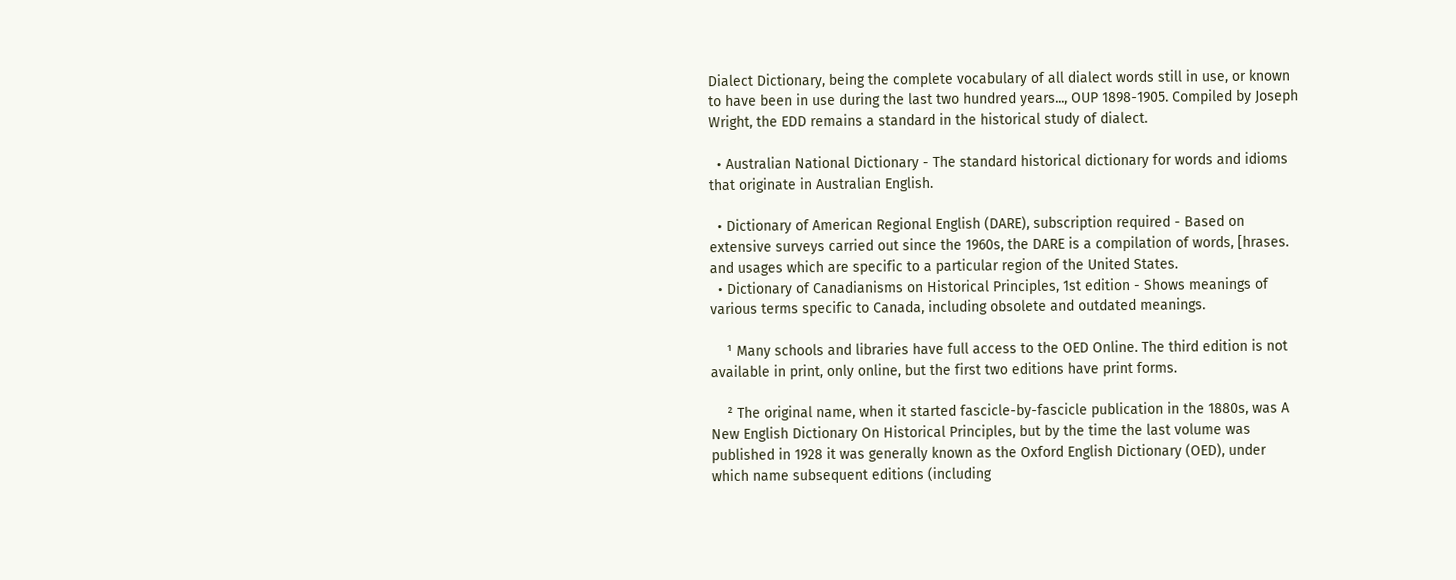Dialect Dictionary, being the complete vocabulary of all dialect words still in use, or known to have been in use during the last two hundred years..., OUP 1898-1905. Compiled by Joseph Wright, the EDD remains a standard in the historical study of dialect.

  • Australian National Dictionary - The standard historical dictionary for words and idioms that originate in Australian English.

  • Dictionary of American Regional English (DARE), subscription required - Based on extensive surveys carried out since the 1960s, the DARE is a compilation of words, [hrases. and usages which are specific to a particular region of the United States.
  • Dictionary of Canadianisms on Historical Principles, 1st edition - Shows meanings of various terms specific to Canada, including obsolete and outdated meanings.

    ¹ Many schools and libraries have full access to the OED Online. The third edition is not available in print, only online, but the first two editions have print forms.

    ² The original name, when it started fascicle-by-fascicle publication in the 1880s, was A New English Dictionary On Historical Principles, but by the time the last volume was published in 1928 it was generally known as the Oxford English Dictionary (OED), under which name subsequent editions (including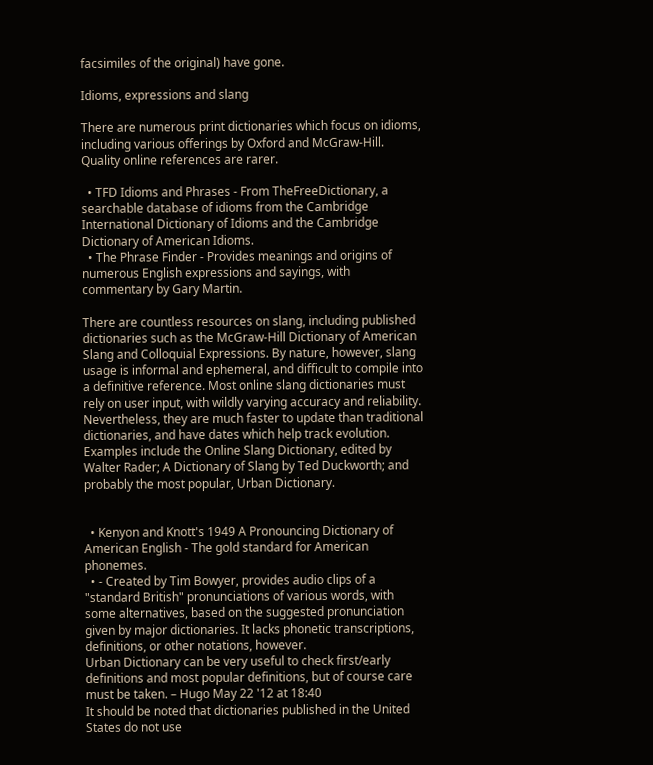facsimiles of the original) have gone.

Idioms, expressions and slang

There are numerous print dictionaries which focus on idioms, including various offerings by Oxford and McGraw-Hill. Quality online references are rarer.

  • TFD Idioms and Phrases - From TheFreeDictionary, a searchable database of idioms from the Cambridge International Dictionary of Idioms and the Cambridge Dictionary of American Idioms.
  • The Phrase Finder - Provides meanings and origins of numerous English expressions and sayings, with commentary by Gary Martin.

There are countless resources on slang, including published dictionaries such as the McGraw-Hill Dictionary of American Slang and Colloquial Expressions. By nature, however, slang usage is informal and ephemeral, and difficult to compile into a definitive reference. Most online slang dictionaries must rely on user input, with wildly varying accuracy and reliability. Nevertheless, they are much faster to update than traditional dictionaries, and have dates which help track evolution. Examples include the Online Slang Dictionary, edited by Walter Rader; A Dictionary of Slang by Ted Duckworth; and probably the most popular, Urban Dictionary.


  • Kenyon and Knott's 1949 A Pronouncing Dictionary of American English - The gold standard for American phonemes.
  • - Created by Tim Bowyer, provides audio clips of a "standard British" pronunciations of various words, with some alternatives, based on the suggested pronunciation given by major dictionaries. It lacks phonetic transcriptions, definitions, or other notations, however.
Urban Dictionary can be very useful to check first/early definitions and most popular definitions, but of course care must be taken. – Hugo May 22 '12 at 18:40
It should be noted that dictionaries published in the United States do not use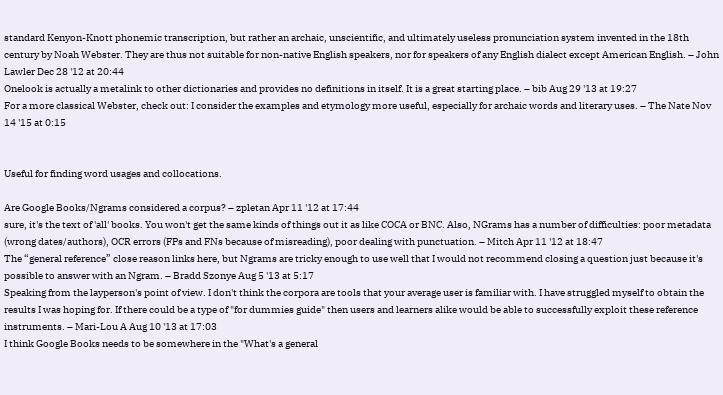standard Kenyon-Knott phonemic transcription, but rather an archaic, unscientific, and ultimately useless pronunciation system invented in the 18th century by Noah Webster. They are thus not suitable for non-native English speakers, nor for speakers of any English dialect except American English. – John Lawler Dec 28 '12 at 20:44
Onelook is actually a metalink to other dictionaries and provides no definitions in itself. It is a great starting place. – bib Aug 29 '13 at 19:27
For a more classical Webster, check out: I consider the examples and etymology more useful, especially for archaic words and literary uses. – The Nate Nov 14 '15 at 0:15


Useful for finding word usages and collocations.

Are Google Books/Ngrams considered a corpus? – zpletan Apr 11 '12 at 17:44
sure, it's the text of 'all' books. You won't get the same kinds of things out it as like COCA or BNC. Also, NGrams has a number of difficulties: poor metadata (wrong dates/authors), OCR errors (FPs and FNs because of misreading), poor dealing with punctuation. – Mitch Apr 11 '12 at 18:47
The “general reference” close reason links here, but Ngrams are tricky enough to use well that I would not recommend closing a question just because it's possible to answer with an Ngram. – Bradd Szonye Aug 5 '13 at 5:17
Speaking from the layperson's point of view. I don't think the corpora are tools that your average user is familiar with. I have struggled myself to obtain the results I was hoping for. If there could be a type of "for dummies guide" then users and learners alike would be able to successfully exploit these reference instruments. – Mari-Lou A Aug 10 '13 at 17:03
I think Google Books needs to be somewhere in the "What's a general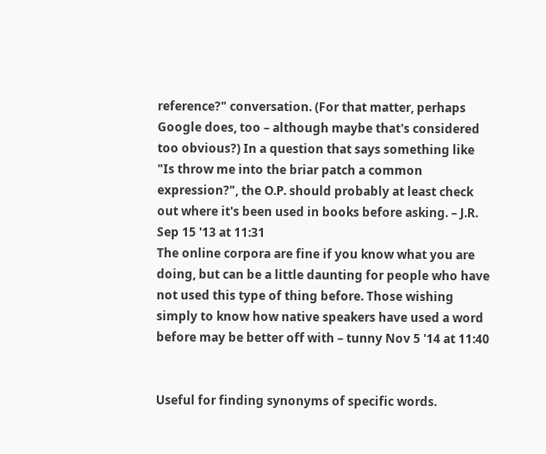reference?" conversation. (For that matter, perhaps Google does, too – although maybe that's considered too obvious?) In a question that says something like "Is throw me into the briar patch a common expression?", the O.P. should probably at least check out where it's been used in books before asking. – J.R. Sep 15 '13 at 11:31
The online corpora are fine if you know what you are doing, but can be a little daunting for people who have not used this type of thing before. Those wishing simply to know how native speakers have used a word before may be better off with – tunny Nov 5 '14 at 11:40


Useful for finding synonyms of specific words.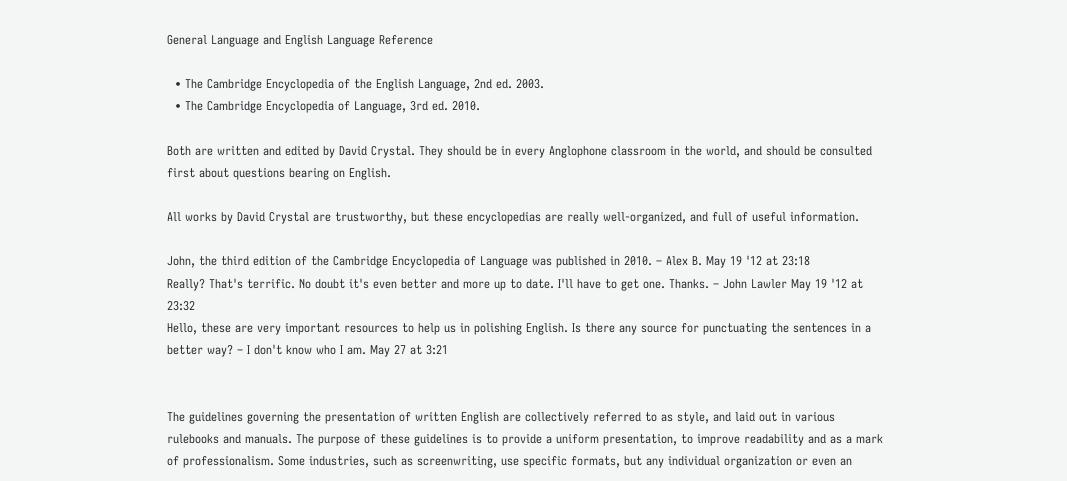General Language and English Language Reference

  • The Cambridge Encyclopedia of the English Language, 2nd ed. 2003.
  • The Cambridge Encyclopedia of Language, 3rd ed. 2010.

Both are written and edited by David Crystal. They should be in every Anglophone classroom in the world, and should be consulted first about questions bearing on English.

All works by David Crystal are trustworthy, but these encyclopedias are really well-organized, and full of useful information.

John, the third edition of the Cambridge Encyclopedia of Language was published in 2010. – Alex B. May 19 '12 at 23:18
Really? That's terrific. No doubt it's even better and more up to date. I'll have to get one. Thanks. – John Lawler May 19 '12 at 23:32
Hello, these are very important resources to help us in polishing English. Is there any source for punctuating the sentences in a better way? – I don't know who I am. May 27 at 3:21


The guidelines governing the presentation of written English are collectively referred to as style, and laid out in various rulebooks and manuals. The purpose of these guidelines is to provide a uniform presentation, to improve readability and as a mark of professionalism. Some industries, such as screenwriting, use specific formats, but any individual organization or even an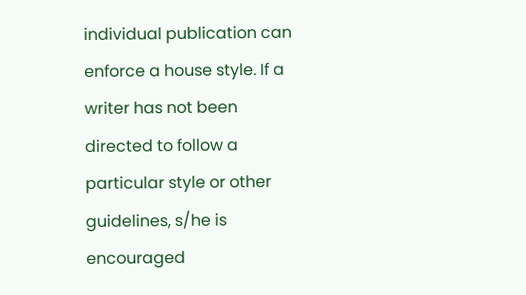individual publication can enforce a house style. If a writer has not been directed to follow a particular style or other guidelines, s/he is encouraged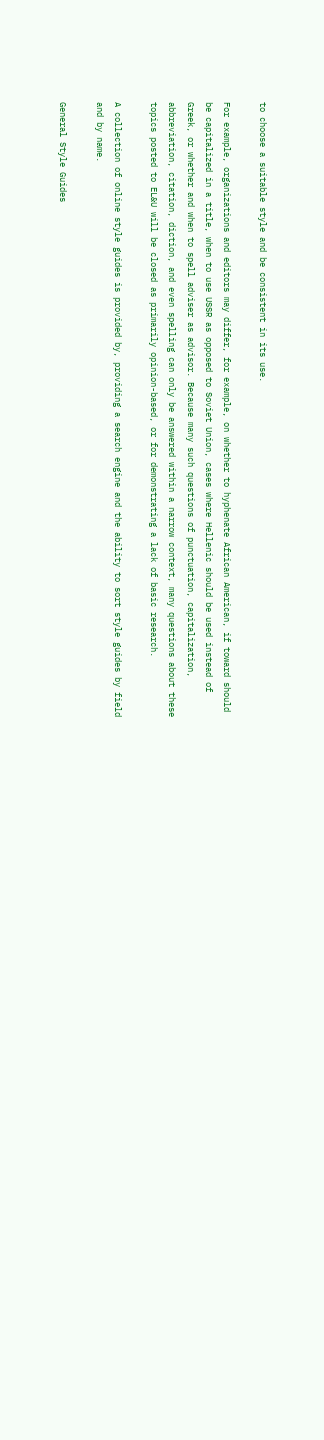to choose a suitable style and be consistent in its use.

For example, organizations and editors may differ, for example, on whether to hyphenate African American, if toward should be capitalized in a title, when to use USSR as opposed to Soviet Union, cases where Hellenic should be used instead of Greek, or whether and when to spell adviser as advisor. Because many such questions of punctuation, capitalization, abbreviation, citation, diction, and even spelling can only be answered within a narrow context, many questions about these topics posted to EL&U will be closed as primarily opinion-based, or for demonstrating a lack of basic research.

A collection of online style guides is provided by, providing a search engine and the ability to sort style guides by field and by name.

General Style Guides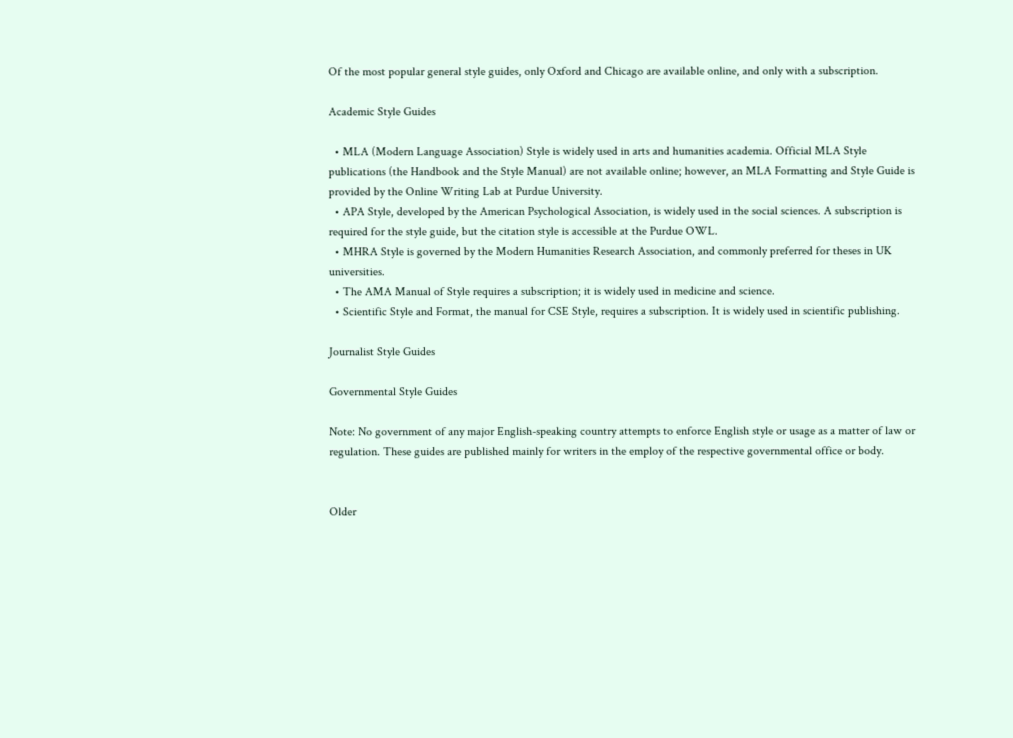Of the most popular general style guides, only Oxford and Chicago are available online, and only with a subscription.

Academic Style Guides

  • MLA (Modern Language Association) Style is widely used in arts and humanities academia. Official MLA Style publications (the Handbook and the Style Manual) are not available online; however, an MLA Formatting and Style Guide is provided by the Online Writing Lab at Purdue University.
  • APA Style, developed by the American Psychological Association, is widely used in the social sciences. A subscription is required for the style guide, but the citation style is accessible at the Purdue OWL.
  • MHRA Style is governed by the Modern Humanities Research Association, and commonly preferred for theses in UK universities.
  • The AMA Manual of Style requires a subscription; it is widely used in medicine and science.
  • Scientific Style and Format, the manual for CSE Style, requires a subscription. It is widely used in scientific publishing.

Journalist Style Guides

Governmental Style Guides

Note: No government of any major English-speaking country attempts to enforce English style or usage as a matter of law or regulation. These guides are published mainly for writers in the employ of the respective governmental office or body.


Older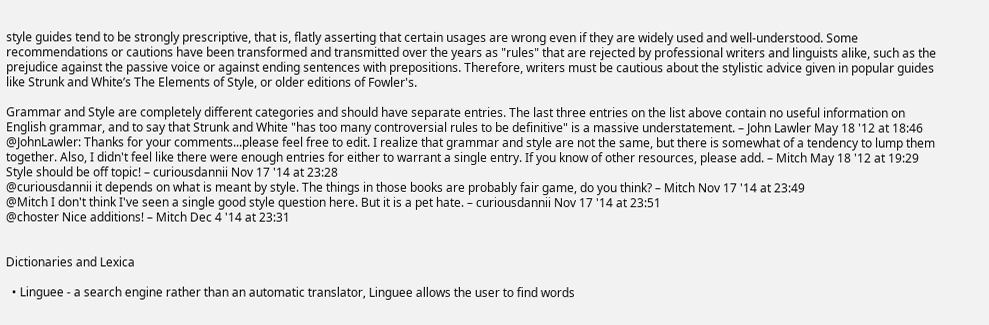style guides tend to be strongly prescriptive, that is, flatly asserting that certain usages are wrong even if they are widely used and well-understood. Some recommendations or cautions have been transformed and transmitted over the years as "rules" that are rejected by professional writers and linguists alike, such as the prejudice against the passive voice or against ending sentences with prepositions. Therefore, writers must be cautious about the stylistic advice given in popular guides like Strunk and White’s The Elements of Style, or older editions of Fowler's.

Grammar and Style are completely different categories and should have separate entries. The last three entries on the list above contain no useful information on English grammar, and to say that Strunk and White "has too many controversial rules to be definitive" is a massive understatement. – John Lawler May 18 '12 at 18:46
@JohnLawler: Thanks for your comments...please feel free to edit. I realize that grammar and style are not the same, but there is somewhat of a tendency to lump them together. Also, I didn't feel like there were enough entries for either to warrant a single entry. If you know of other resources, please add. – Mitch May 18 '12 at 19:29
Style should be off topic! – curiousdannii Nov 17 '14 at 23:28
@curiousdannii it depends on what is meant by style. The things in those books are probably fair game, do you think? – Mitch Nov 17 '14 at 23:49
@Mitch I don't think I've seen a single good style question here. But it is a pet hate. – curiousdannii Nov 17 '14 at 23:51
@choster Nice additions! – Mitch Dec 4 '14 at 23:31


Dictionaries and Lexica

  • Linguee - a search engine rather than an automatic translator, Linguee allows the user to find words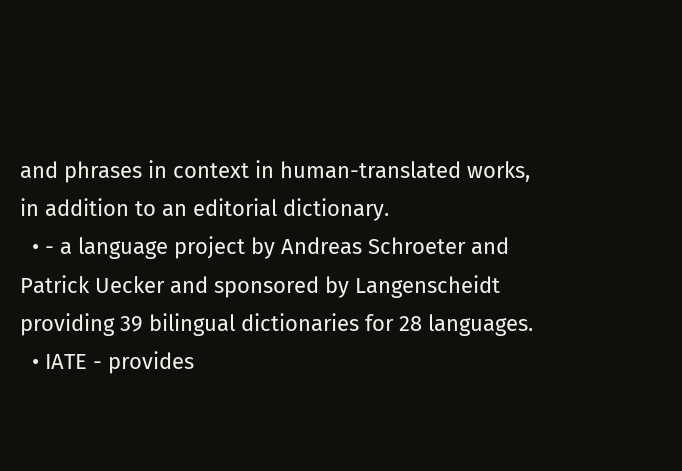and phrases in context in human-translated works, in addition to an editorial dictionary.
  • - a language project by Andreas Schroeter and Patrick Uecker and sponsored by Langenscheidt providing 39 bilingual dictionaries for 28 languages.
  • IATE - provides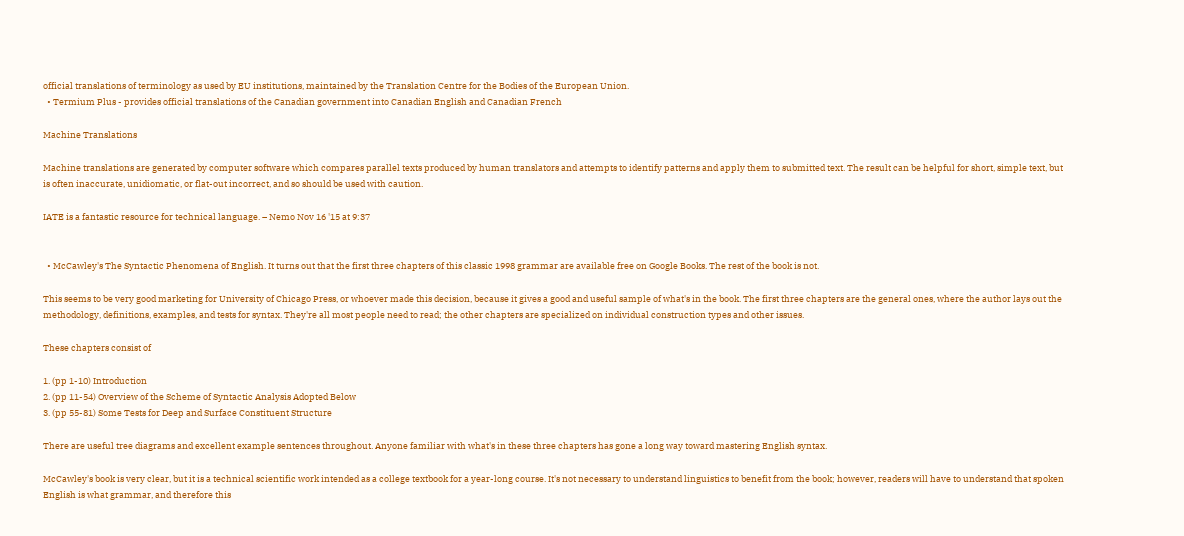official translations of terminology as used by EU institutions, maintained by the Translation Centre for the Bodies of the European Union.
  • Termium Plus - provides official translations of the Canadian government into Canadian English and Canadian French

Machine Translations

Machine translations are generated by computer software which compares parallel texts produced by human translators and attempts to identify patterns and apply them to submitted text. The result can be helpful for short, simple text, but is often inaccurate, unidiomatic, or flat-out incorrect, and so should be used with caution.

IATE is a fantastic resource for technical language. – Nemo Nov 16 '15 at 9:37


  • McCawley's The Syntactic Phenomena of English. It turns out that the first three chapters of this classic 1998 grammar are available free on Google Books. The rest of the book is not.

This seems to be very good marketing for University of Chicago Press, or whoever made this decision, because it gives a good and useful sample of what's in the book. The first three chapters are the general ones, where the author lays out the methodology, definitions, examples, and tests for syntax. They're all most people need to read; the other chapters are specialized on individual construction types and other issues.

These chapters consist of

1. (pp 1-10) Introduction
2. (pp 11-54) Overview of the Scheme of Syntactic Analysis Adopted Below
3. (pp 55-81) Some Tests for Deep and Surface Constituent Structure

There are useful tree diagrams and excellent example sentences throughout. Anyone familiar with what's in these three chapters has gone a long way toward mastering English syntax.

McCawley's book is very clear, but it is a technical scientific work intended as a college textbook for a year-long course. It's not necessary to understand linguistics to benefit from the book; however, readers will have to understand that spoken English is what grammar, and therefore this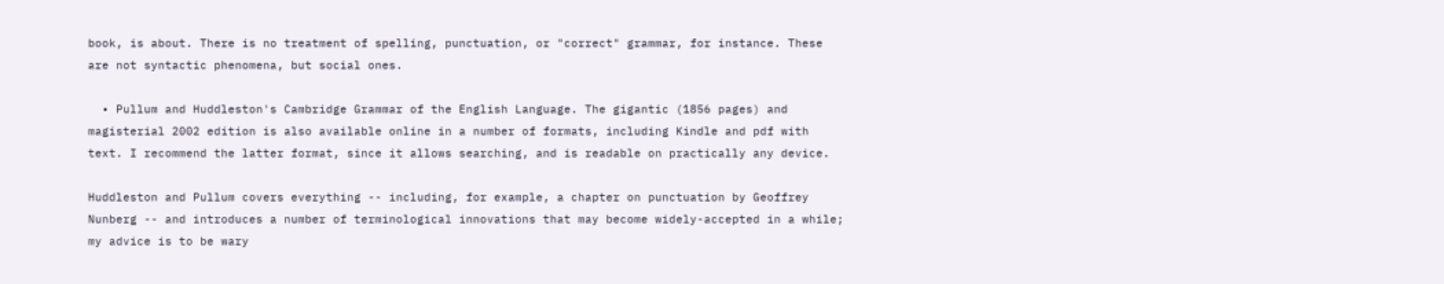book, is about. There is no treatment of spelling, punctuation, or "correct" grammar, for instance. These are not syntactic phenomena, but social ones.

  • Pullum and Huddleston's Cambridge Grammar of the English Language. The gigantic (1856 pages) and magisterial 2002 edition is also available online in a number of formats, including Kindle and pdf with text. I recommend the latter format, since it allows searching, and is readable on practically any device.

Huddleston and Pullum covers everything -- including, for example, a chapter on punctuation by Geoffrey Nunberg -- and introduces a number of terminological innovations that may become widely-accepted in a while; my advice is to be wary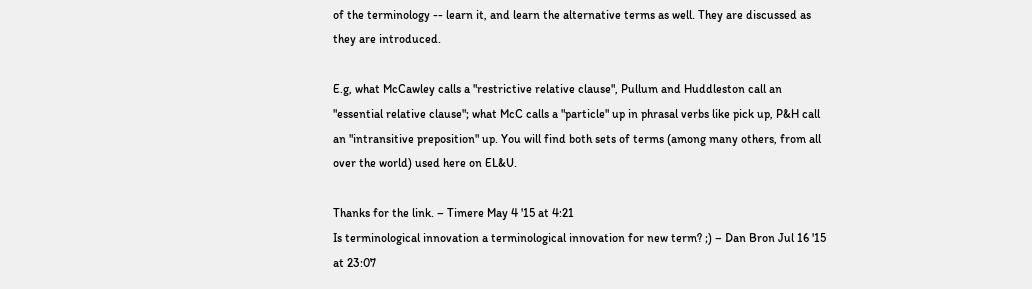of the terminology -- learn it, and learn the alternative terms as well. They are discussed as they are introduced.

E.g, what McCawley calls a "restrictive relative clause", Pullum and Huddleston call an "essential relative clause"; what McC calls a "particle" up in phrasal verbs like pick up, P&H call an "intransitive preposition" up. You will find both sets of terms (among many others, from all over the world) used here on EL&U.

Thanks for the link. – Timere May 4 '15 at 4:21
Is terminological innovation a terminological innovation for new term? ;) – Dan Bron Jul 16 '15 at 23:07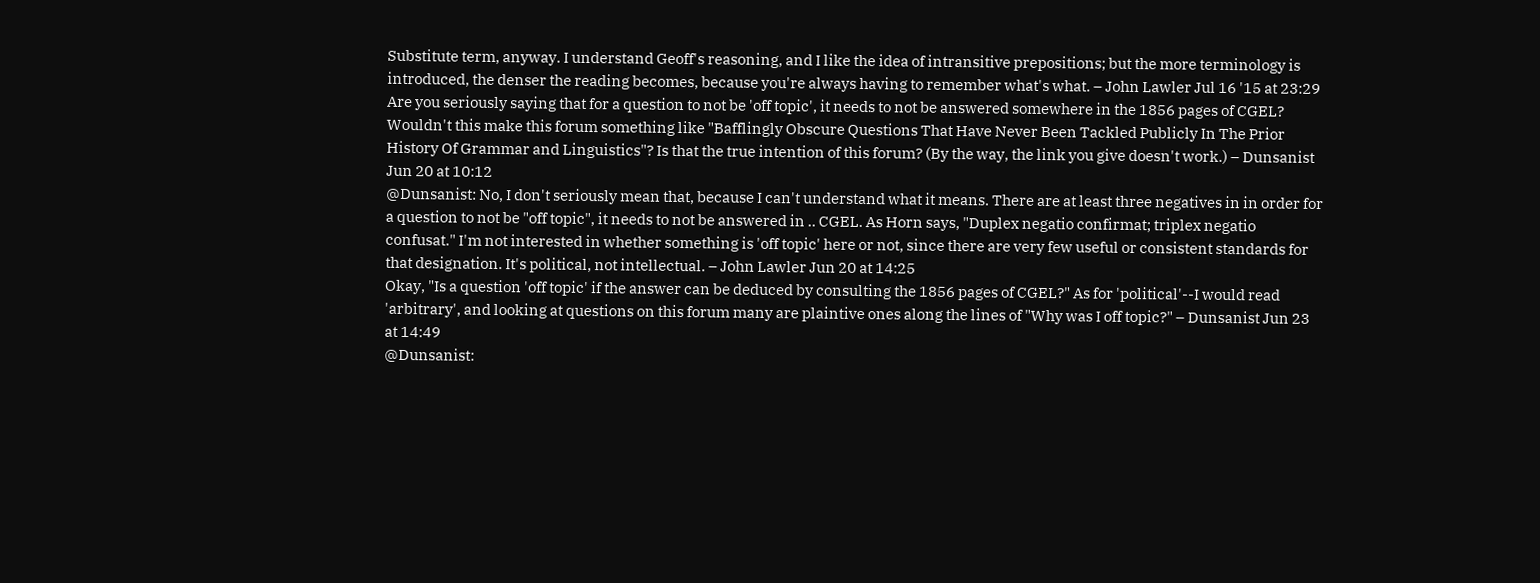Substitute term, anyway. I understand Geoff's reasoning, and I like the idea of intransitive prepositions; but the more terminology is introduced, the denser the reading becomes, because you're always having to remember what's what. – John Lawler Jul 16 '15 at 23:29
Are you seriously saying that for a question to not be 'off topic', it needs to not be answered somewhere in the 1856 pages of CGEL? Wouldn't this make this forum something like "Bafflingly Obscure Questions That Have Never Been Tackled Publicly In The Prior History Of Grammar and Linguistics"? Is that the true intention of this forum? (By the way, the link you give doesn't work.) – Dunsanist Jun 20 at 10:12
@Dunsanist: No, I don't seriously mean that, because I can't understand what it means. There are at least three negatives in in order for a question to not be "off topic", it needs to not be answered in .. CGEL. As Horn says, "Duplex negatio confirmat; triplex negatio confusat." I'm not interested in whether something is 'off topic' here or not, since there are very few useful or consistent standards for that designation. It's political, not intellectual. – John Lawler Jun 20 at 14:25
Okay, "Is a question 'off topic' if the answer can be deduced by consulting the 1856 pages of CGEL?" As for 'political'--I would read 'arbitrary', and looking at questions on this forum many are plaintive ones along the lines of "Why was I off topic?" – Dunsanist Jun 23 at 14:49
@Dunsanist: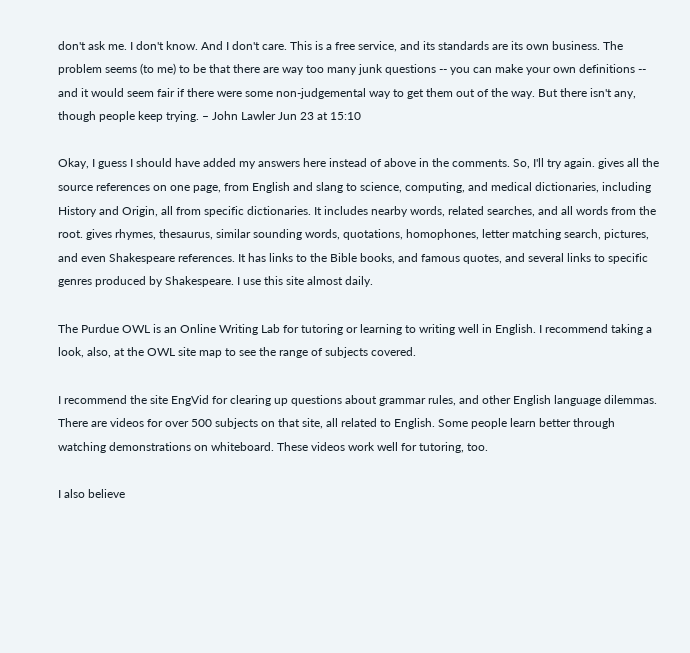don't ask me. I don't know. And I don't care. This is a free service, and its standards are its own business. The problem seems (to me) to be that there are way too many junk questions -- you can make your own definitions -- and it would seem fair if there were some non-judgemental way to get them out of the way. But there isn't any, though people keep trying. – John Lawler Jun 23 at 15:10

Okay, I guess I should have added my answers here instead of above in the comments. So, I'll try again. gives all the source references on one page, from English and slang to science, computing, and medical dictionaries, including History and Origin, all from specific dictionaries. It includes nearby words, related searches, and all words from the root. gives rhymes, thesaurus, similar sounding words, quotations, homophones, letter matching search, pictures, and even Shakespeare references. It has links to the Bible books, and famous quotes, and several links to specific genres produced by Shakespeare. I use this site almost daily.

The Purdue OWL is an Online Writing Lab for tutoring or learning to writing well in English. I recommend taking a look, also, at the OWL site map to see the range of subjects covered.

I recommend the site EngVid for clearing up questions about grammar rules, and other English language dilemmas. There are videos for over 500 subjects on that site, all related to English. Some people learn better through watching demonstrations on whiteboard. These videos work well for tutoring, too.

I also believe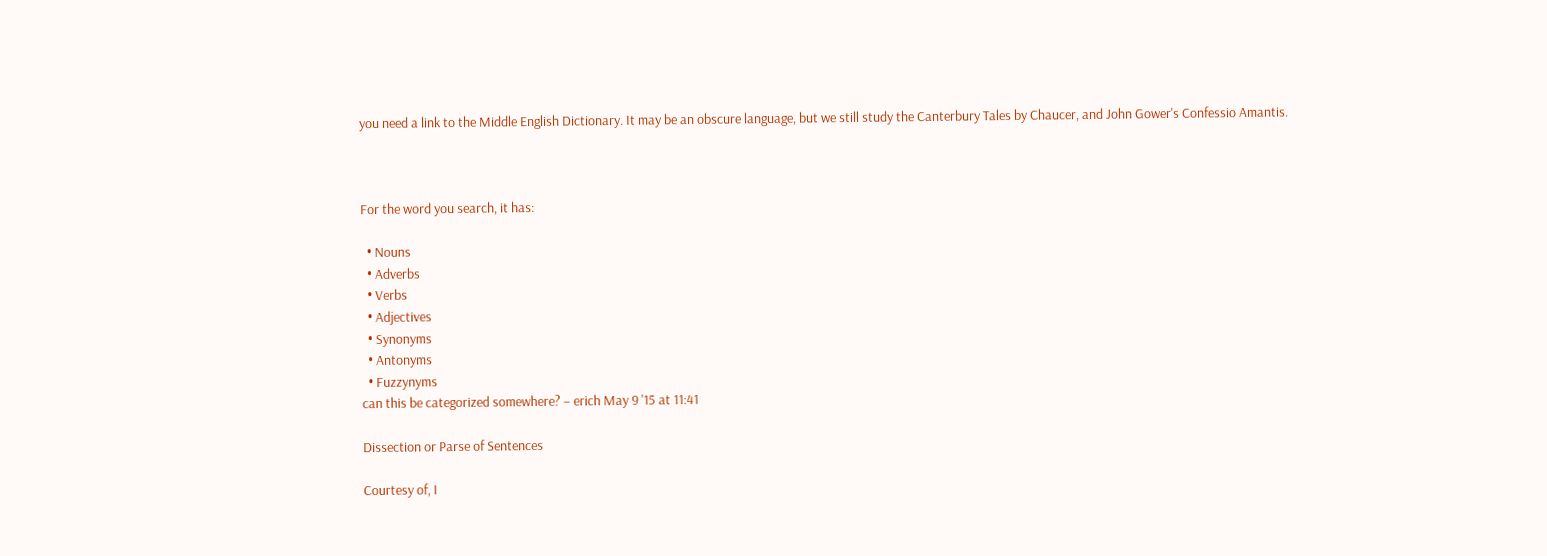you need a link to the Middle English Dictionary. It may be an obscure language, but we still study the Canterbury Tales by Chaucer, and John Gower's Confessio Amantis.



For the word you search, it has:

  • Nouns
  • Adverbs
  • Verbs
  • Adjectives
  • Synonyms
  • Antonyms
  • Fuzzynyms
can this be categorized somewhere? – erich May 9 '15 at 11:41

Dissection or Parse of Sentences

Courtesy of, I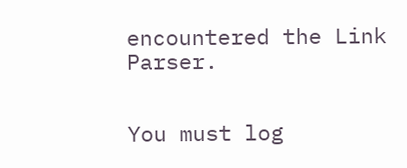encountered the Link Parser.


You must log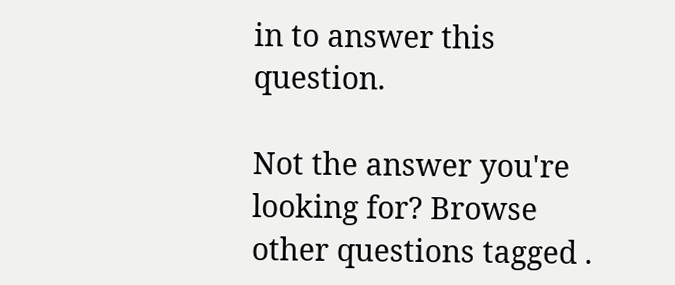in to answer this question.

Not the answer you're looking for? Browse other questions tagged .